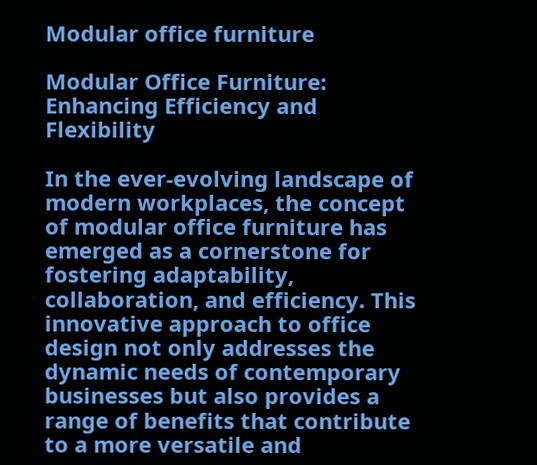Modular office furniture

Modular Office Furniture: Enhancing Efficiency and Flexibility

In the ever-evolving landscape of modern workplaces, the concept of modular office furniture has emerged as a cornerstone for fostering adaptability, collaboration, and efficiency. This innovative approach to office design not only addresses the dynamic needs of contemporary businesses but also provides a range of benefits that contribute to a more versatile and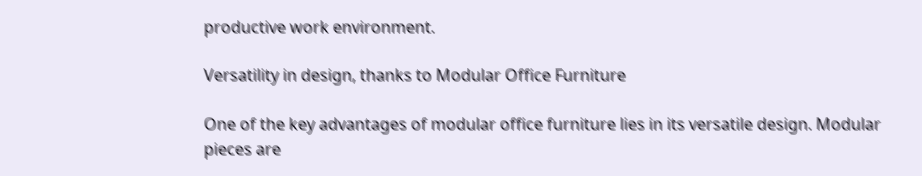productive work environment.

Versatility in design, thanks to Modular Office Furniture

One of the key advantages of modular office furniture lies in its versatile design. Modular pieces are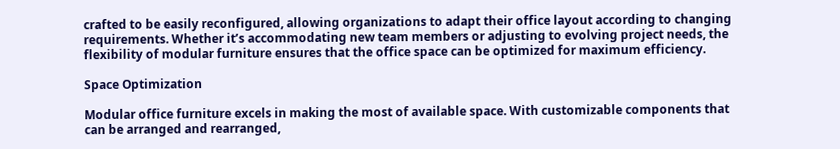crafted to be easily reconfigured, allowing organizations to adapt their office layout according to changing requirements. Whether it’s accommodating new team members or adjusting to evolving project needs, the flexibility of modular furniture ensures that the office space can be optimized for maximum efficiency.

Space Optimization

Modular office furniture excels in making the most of available space. With customizable components that can be arranged and rearranged,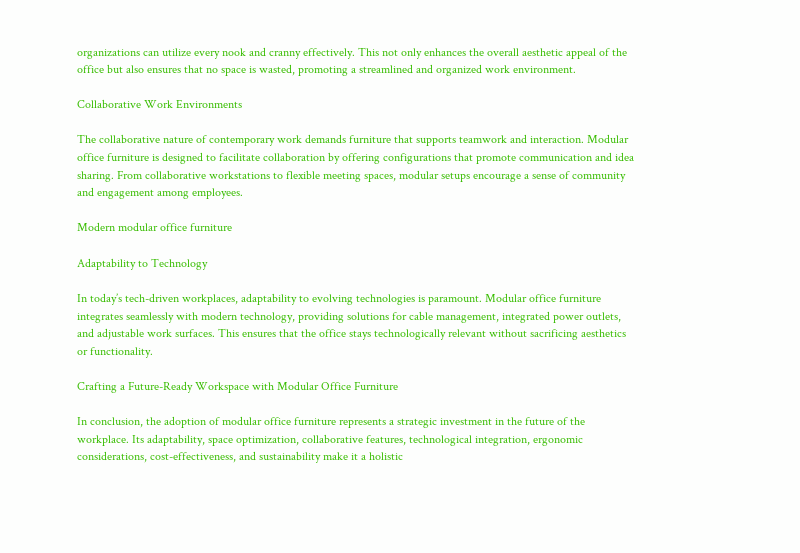organizations can utilize every nook and cranny effectively. This not only enhances the overall aesthetic appeal of the office but also ensures that no space is wasted, promoting a streamlined and organized work environment.

Collaborative Work Environments

The collaborative nature of contemporary work demands furniture that supports teamwork and interaction. Modular office furniture is designed to facilitate collaboration by offering configurations that promote communication and idea sharing. From collaborative workstations to flexible meeting spaces, modular setups encourage a sense of community and engagement among employees.

Modern modular office furniture

Adaptability to Technology

In today’s tech-driven workplaces, adaptability to evolving technologies is paramount. Modular office furniture integrates seamlessly with modern technology, providing solutions for cable management, integrated power outlets, and adjustable work surfaces. This ensures that the office stays technologically relevant without sacrificing aesthetics or functionality.

Crafting a Future-Ready Workspace with Modular Office Furniture

In conclusion, the adoption of modular office furniture represents a strategic investment in the future of the workplace. Its adaptability, space optimization, collaborative features, technological integration, ergonomic considerations, cost-effectiveness, and sustainability make it a holistic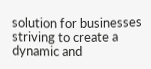solution for businesses striving to create a dynamic and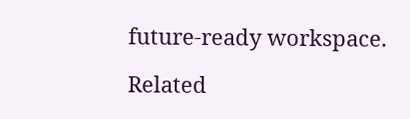future-ready workspace.

Related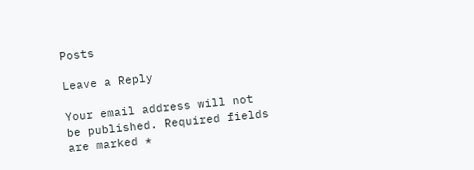Posts

Leave a Reply

Your email address will not be published. Required fields are marked *